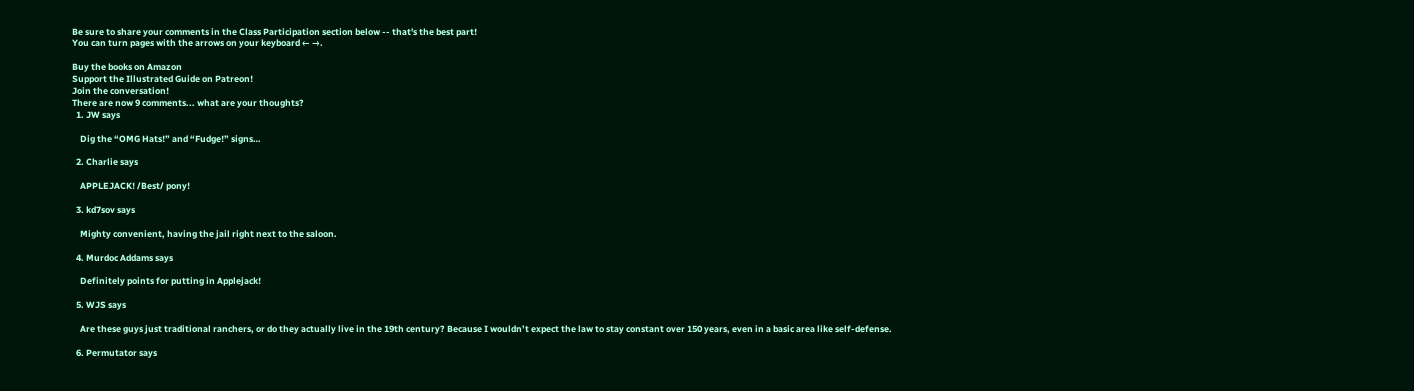Be sure to share your comments in the Class Participation section below -- that's the best part!
You can turn pages with the arrows on your keyboard ← →.

Buy the books on Amazon
Support the Illustrated Guide on Patreon!
Join the conversation!
There are now 9 comments... what are your thoughts?
  1. JW says

    Dig the “OMG Hats!” and “Fudge!” signs…

  2. Charlie says

    APPLEJACK! /Best/ pony!

  3. kd7sov says

    Mighty convenient, having the jail right next to the saloon.

  4. Murdoc Addams says

    Definitely points for putting in Applejack!

  5. WJS says

    Are these guys just traditional ranchers, or do they actually live in the 19th century? Because I wouldn’t expect the law to stay constant over 150 years, even in a basic area like self-defense.

  6. Permutator says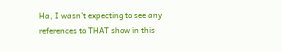Ha, I wasn’t expecting to see any references to THAT show in this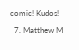comic! Kudos!

  7. Matthew M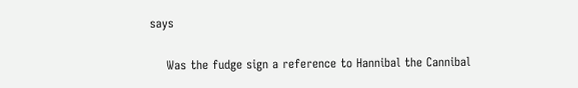says

    Was the fudge sign a reference to Hannibal the Cannibal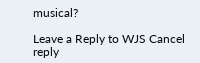musical?

Leave a Reply to WJS Cancel reply